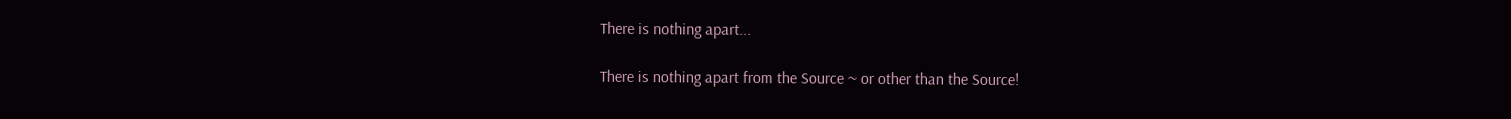There is nothing apart...

There is nothing apart from the Source ~ or other than the Source!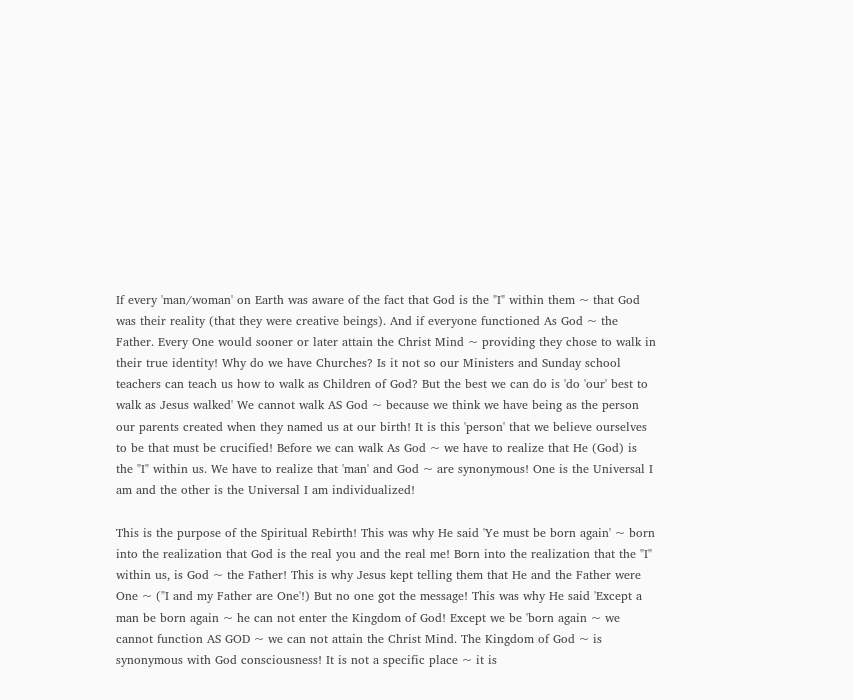If every 'man/woman' on Earth was aware of the fact that God is the "I" within them ~ that God was their reality (that they were creative beings). And if everyone functioned As God ~ the Father. Every One would sooner or later attain the Christ Mind ~ providing they chose to walk in their true identity! Why do we have Churches? Is it not so our Ministers and Sunday school teachers can teach us how to walk as Children of God? But the best we can do is 'do 'our' best to walk as Jesus walked' We cannot walk AS God ~ because we think we have being as the person our parents created when they named us at our birth! It is this 'person' that we believe ourselves to be that must be crucified! Before we can walk As God ~ we have to realize that He (God) is the "I" within us. We have to realize that 'man' and God ~ are synonymous! One is the Universal I am and the other is the Universal I am individualized!

This is the purpose of the Spiritual Rebirth! This was why He said 'Ye must be born again' ~ born into the realization that God is the real you and the real me! Born into the realization that the "I" within us, is God ~ the Father! This is why Jesus kept telling them that He and the Father were One ~ ("I and my Father are One'!) But no one got the message! This was why He said 'Except a man be born again ~ he can not enter the Kingdom of God! Except we be 'born again ~ we cannot function AS GOD ~ we can not attain the Christ Mind. The Kingdom of God ~ is synonymous with God consciousness! It is not a specific place ~ it is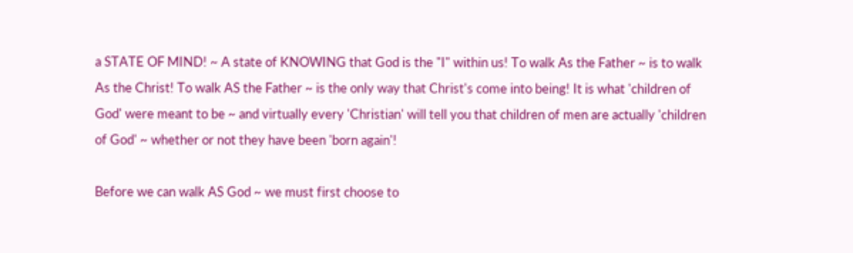a STATE OF MIND! ~ A state of KNOWING that God is the "I" within us! To walk As the Father ~ is to walk As the Christ! To walk AS the Father ~ is the only way that Christ's come into being! It is what 'children of God' were meant to be ~ and virtually every 'Christian' will tell you that children of men are actually 'children of God' ~ whether or not they have been 'born again'!

Before we can walk AS God ~ we must first choose to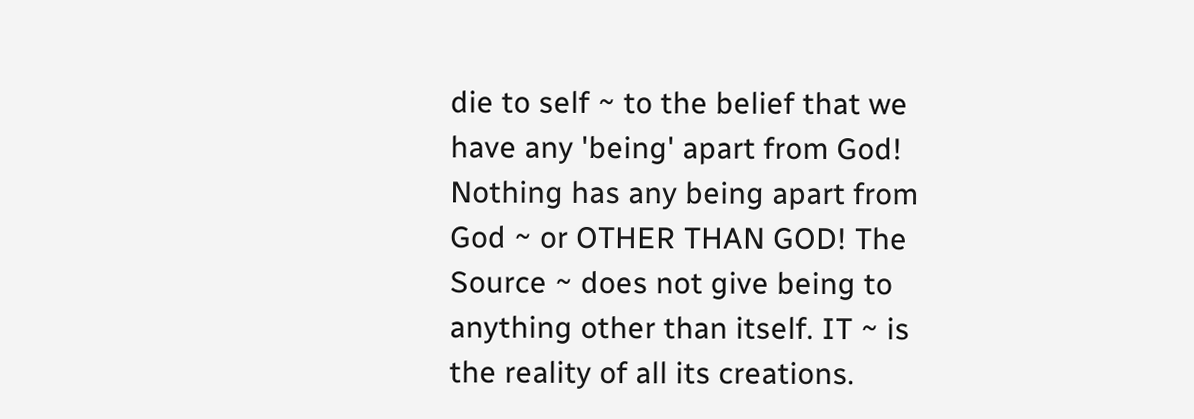die to self ~ to the belief that we have any 'being' apart from God! Nothing has any being apart from God ~ or OTHER THAN GOD! The Source ~ does not give being to anything other than itself. IT ~ is the reality of all its creations.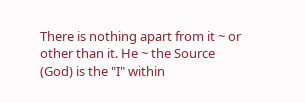There is nothing apart from it ~ or other than it. He ~ the Source (God) is the "I" within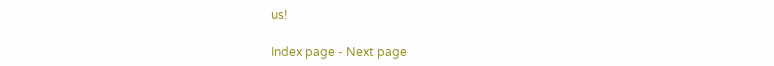us!

Index page - Next page